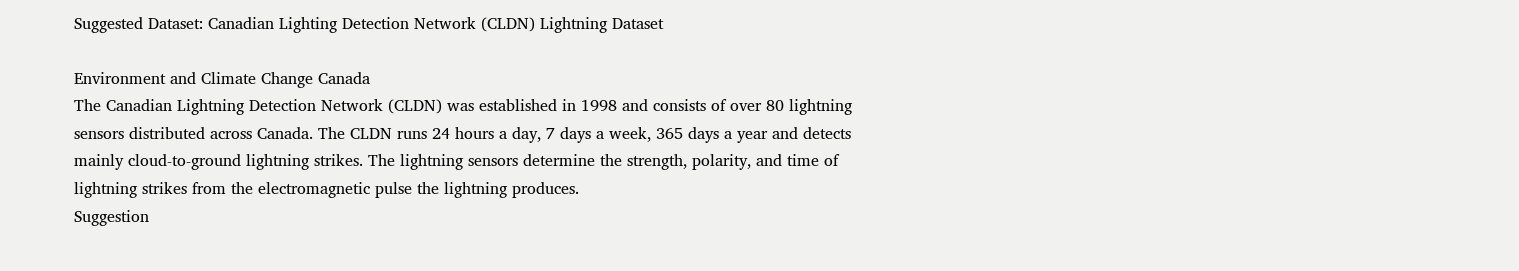Suggested Dataset: Canadian Lighting Detection Network (CLDN) Lightning Dataset

Environment and Climate Change Canada
The Canadian Lightning Detection Network (CLDN) was established in 1998 and consists of over 80 lightning sensors distributed across Canada. The CLDN runs 24 hours a day, 7 days a week, 365 days a year and detects mainly cloud-to-ground lightning strikes. The lightning sensors determine the strength, polarity, and time of lightning strikes from the electromagnetic pulse the lightning produces.
Suggestion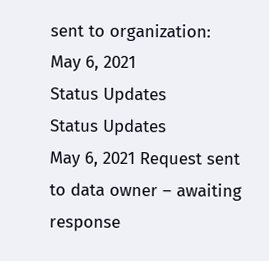sent to organization:
May 6, 2021
Status Updates
Status Updates
May 6, 2021 Request sent to data owner – awaiting response